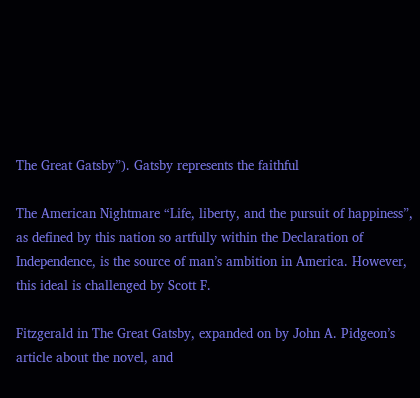The Great Gatsby”). Gatsby represents the faithful

The American Nightmare “Life, liberty, and the pursuit of happiness”, as defined by this nation so artfully within the Declaration of Independence, is the source of man’s ambition in America. However, this ideal is challenged by Scott F.

Fitzgerald in The Great Gatsby, expanded on by John A. Pidgeon’s article about the novel, and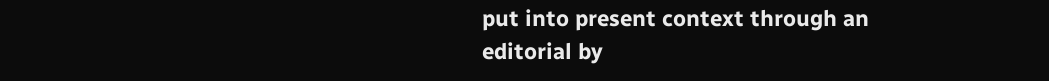put into present context through an editorial by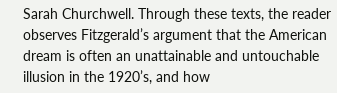Sarah Churchwell. Through these texts, the reader observes Fitzgerald’s argument that the American dream is often an unattainable and untouchable illusion in the 1920’s, and how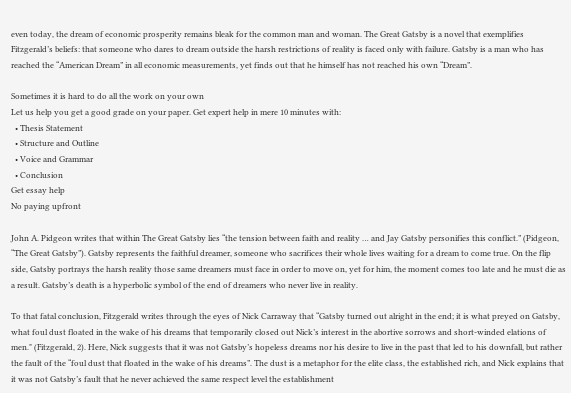even today, the dream of economic prosperity remains bleak for the common man and woman. The Great Gatsby is a novel that exemplifies Fitzgerald’s beliefs: that someone who dares to dream outside the harsh restrictions of reality is faced only with failure. Gatsby is a man who has reached the “American Dream” in all economic measurements, yet finds out that he himself has not reached his own “Dream”.

Sometimes it is hard to do all the work on your own
Let us help you get a good grade on your paper. Get expert help in mere 10 minutes with:
  • Thesis Statement
  • Structure and Outline
  • Voice and Grammar
  • Conclusion
Get essay help
No paying upfront

John A. Pidgeon writes that within The Great Gatsby lies “the tension between faith and reality … and Jay Gatsby personifies this conflict.” (Pidgeon, “The Great Gatsby”). Gatsby represents the faithful dreamer, someone who sacrifices their whole lives waiting for a dream to come true. On the flip side, Gatsby portrays the harsh reality those same dreamers must face in order to move on, yet for him, the moment comes too late and he must die as a result. Gatsby’s death is a hyperbolic symbol of the end of dreamers who never live in reality.

To that fatal conclusion, Fitzgerald writes through the eyes of Nick Carraway that “Gatsby turned out alright in the end; it is what preyed on Gatsby, what foul dust floated in the wake of his dreams that temporarily closed out Nick’s interest in the abortive sorrows and short-winded elations of men." (Fitzgerald, 2). Here, Nick suggests that it was not Gatsby’s hopeless dreams nor his desire to live in the past that led to his downfall, but rather the fault of the “foul dust that floated in the wake of his dreams”. The dust is a metaphor for the elite class, the established rich, and Nick explains that it was not Gatsby’s fault that he never achieved the same respect level the establishment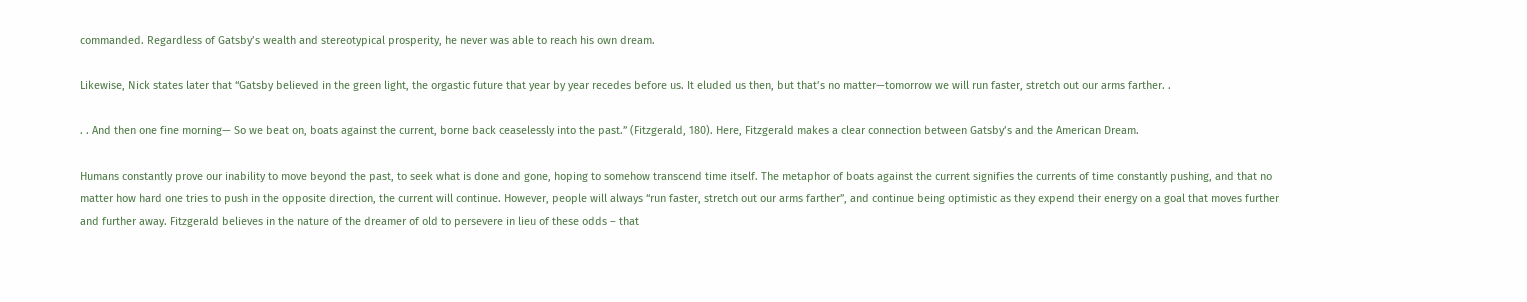commanded. Regardless of Gatsby’s wealth and stereotypical prosperity, he never was able to reach his own dream.

Likewise, Nick states later that “Gatsby believed in the green light, the orgastic future that year by year recedes before us. It eluded us then, but that’s no matter—tomorrow we will run faster, stretch out our arms farther. .

. . And then one fine morning— So we beat on, boats against the current, borne back ceaselessly into the past.” (Fitzgerald, 180). Here, Fitzgerald makes a clear connection between Gatsby’s and the American Dream.

Humans constantly prove our inability to move beyond the past, to seek what is done and gone, hoping to somehow transcend time itself. The metaphor of boats against the current signifies the currents of time constantly pushing, and that no matter how hard one tries to push in the opposite direction, the current will continue. However, people will always “run faster, stretch out our arms farther”, and continue being optimistic as they expend their energy on a goal that moves further and further away. Fitzgerald believes in the nature of the dreamer of old to persevere in lieu of these odds – that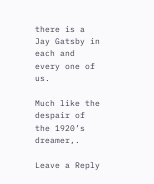there is a Jay Gatsby in each and every one of us.

Much like the despair of the 1920’s dreamer,.

Leave a Reply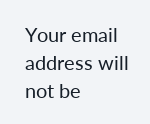Your email address will not be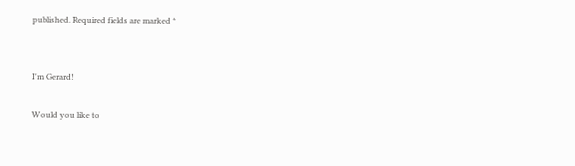published. Required fields are marked *


I'm Gerard!

Would you like to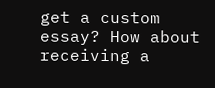get a custom essay? How about receiving a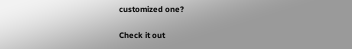customized one?

Check it out